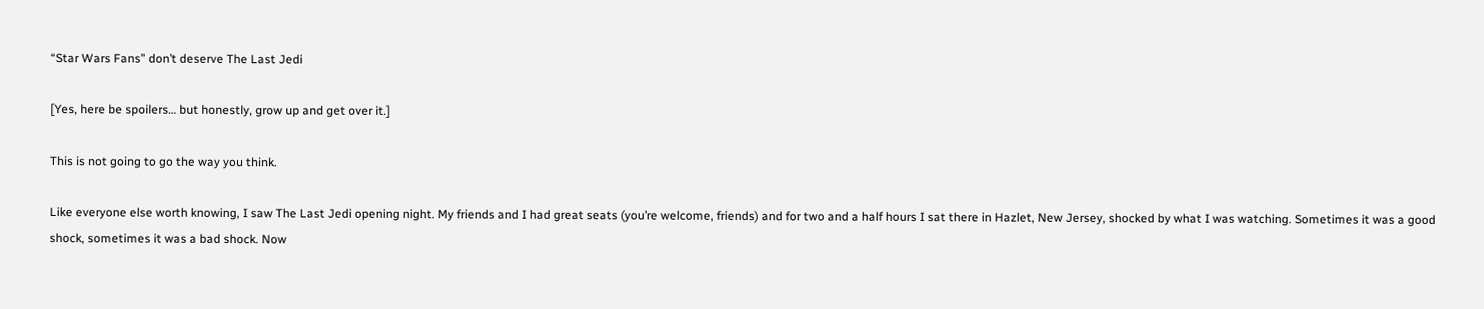“Star Wars Fans” don’t deserve The Last Jedi

[Yes, here be spoilers… but honestly, grow up and get over it.]

This is not going to go the way you think.

Like everyone else worth knowing, I saw The Last Jedi opening night. My friends and I had great seats (you’re welcome, friends) and for two and a half hours I sat there in Hazlet, New Jersey, shocked by what I was watching. Sometimes it was a good shock, sometimes it was a bad shock. Now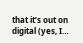that it’s out on digital (yes, I…